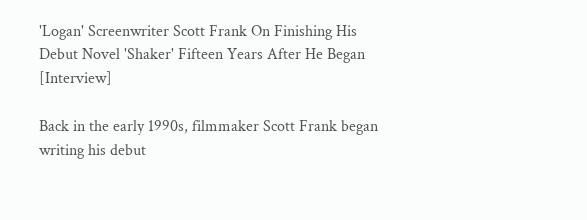'Logan' Screenwriter Scott Frank On Finishing His Debut Novel 'Shaker' Fifteen Years After He Began [Interview]

Back in the early 1990s, filmmaker Scott Frank began writing his debut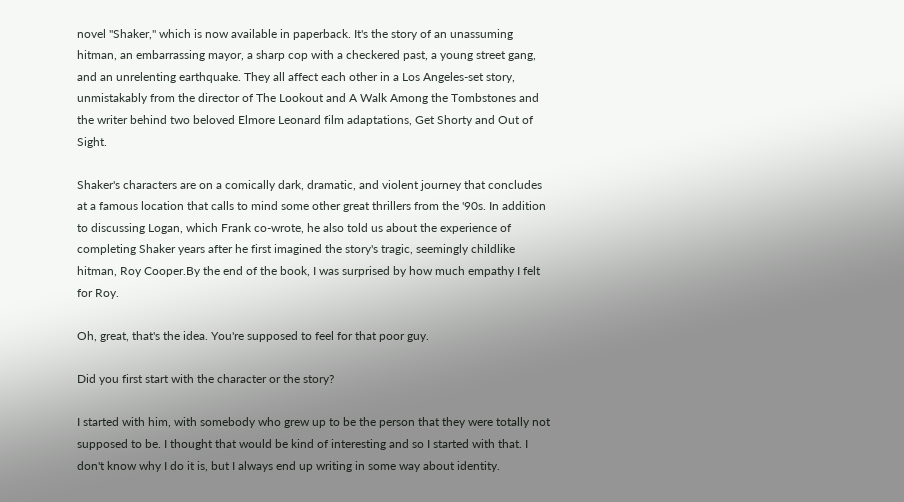novel "Shaker," which is now available in paperback. It's the story of an unassuming hitman, an embarrassing mayor, a sharp cop with a checkered past, a young street gang, and an unrelenting earthquake. They all affect each other in a Los Angeles-set story, unmistakably from the director of The Lookout and A Walk Among the Tombstones and the writer behind two beloved Elmore Leonard film adaptations, Get Shorty and Out of Sight.

Shaker's characters are on a comically dark, dramatic, and violent journey that concludes at a famous location that calls to mind some other great thrillers from the '90s. In addition to discussing Logan, which Frank co-wrote, he also told us about the experience of completing Shaker years after he first imagined the story's tragic, seemingly childlike hitman, Roy Cooper.By the end of the book, I was surprised by how much empathy I felt for Roy.

Oh, great, that's the idea. You're supposed to feel for that poor guy.

Did you first start with the character or the story?

I started with him, with somebody who grew up to be the person that they were totally not supposed to be. I thought that would be kind of interesting and so I started with that. I don't know why I do it is, but I always end up writing in some way about identity.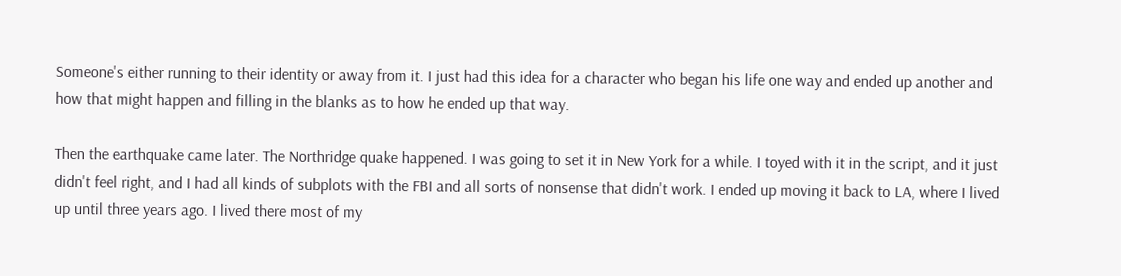Someone's either running to their identity or away from it. I just had this idea for a character who began his life one way and ended up another and how that might happen and filling in the blanks as to how he ended up that way.

Then the earthquake came later. The Northridge quake happened. I was going to set it in New York for a while. I toyed with it in the script, and it just didn't feel right, and I had all kinds of subplots with the FBI and all sorts of nonsense that didn't work. I ended up moving it back to LA, where I lived up until three years ago. I lived there most of my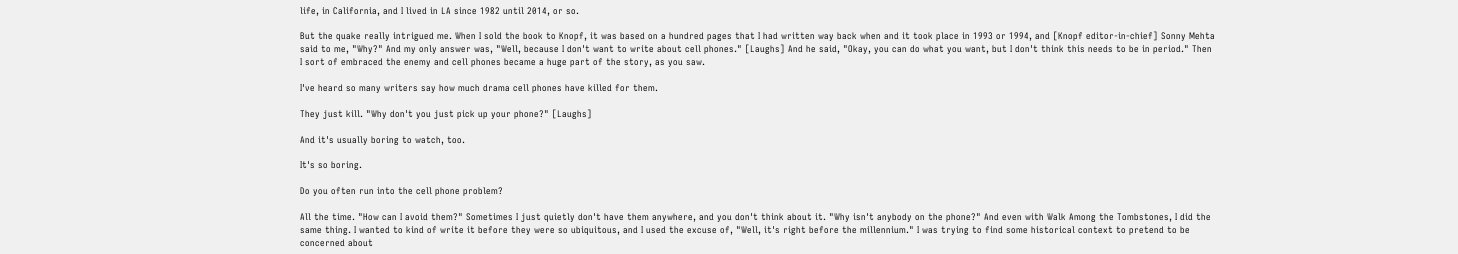life, in California, and I lived in LA since 1982 until 2014, or so.

But the quake really intrigued me. When I sold the book to Knopf, it was based on a hundred pages that I had written way back when and it took place in 1993 or 1994, and [Knopf editor-in-chief] Sonny Mehta said to me, "Why?" And my only answer was, "Well, because I don't want to write about cell phones." [Laughs] And he said, "Okay, you can do what you want, but I don't think this needs to be in period." Then I sort of embraced the enemy and cell phones became a huge part of the story, as you saw.

I've heard so many writers say how much drama cell phones have killed for them.

They just kill. "Why don't you just pick up your phone?" [Laughs]

And it's usually boring to watch, too.

It's so boring.

Do you often run into the cell phone problem?

All the time. "How can I avoid them?" Sometimes I just quietly don't have them anywhere, and you don't think about it. "Why isn't anybody on the phone?" And even with Walk Among the Tombstones, I did the same thing. I wanted to kind of write it before they were so ubiquitous, and I used the excuse of, "Well, it's right before the millennium." I was trying to find some historical context to pretend to be concerned about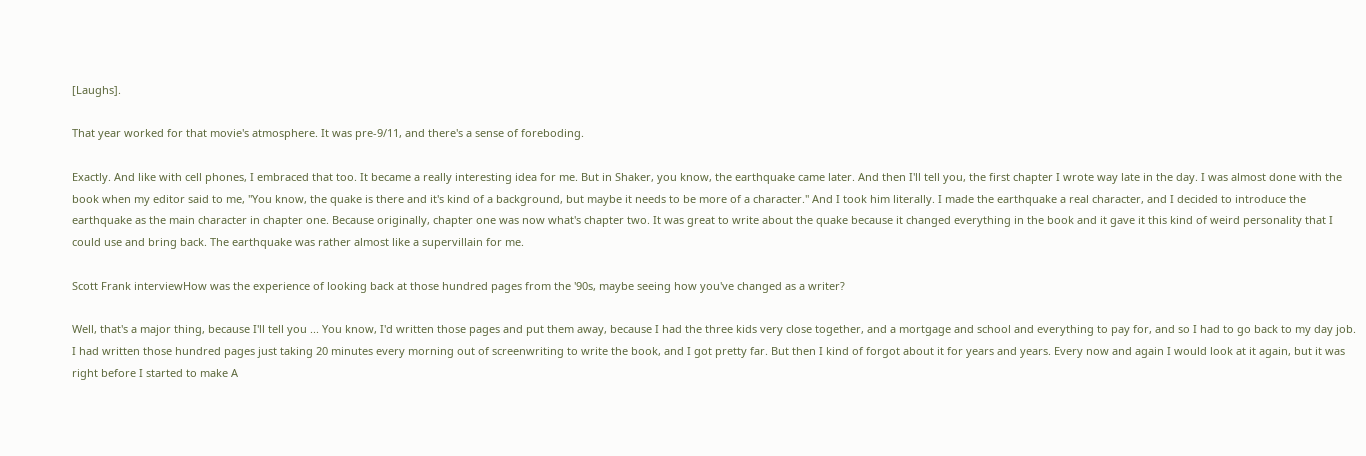[Laughs].

That year worked for that movie's atmosphere. It was pre-9/11, and there's a sense of foreboding.

Exactly. And like with cell phones, I embraced that too. It became a really interesting idea for me. But in Shaker, you know, the earthquake came later. And then I'll tell you, the first chapter I wrote way late in the day. I was almost done with the book when my editor said to me, "You know, the quake is there and it's kind of a background, but maybe it needs to be more of a character." And I took him literally. I made the earthquake a real character, and I decided to introduce the earthquake as the main character in chapter one. Because originally, chapter one was now what's chapter two. It was great to write about the quake because it changed everything in the book and it gave it this kind of weird personality that I could use and bring back. The earthquake was rather almost like a supervillain for me.

Scott Frank interviewHow was the experience of looking back at those hundred pages from the '90s, maybe seeing how you've changed as a writer?

Well, that's a major thing, because I'll tell you ... You know, I'd written those pages and put them away, because I had the three kids very close together, and a mortgage and school and everything to pay for, and so I had to go back to my day job. I had written those hundred pages just taking 20 minutes every morning out of screenwriting to write the book, and I got pretty far. But then I kind of forgot about it for years and years. Every now and again I would look at it again, but it was right before I started to make A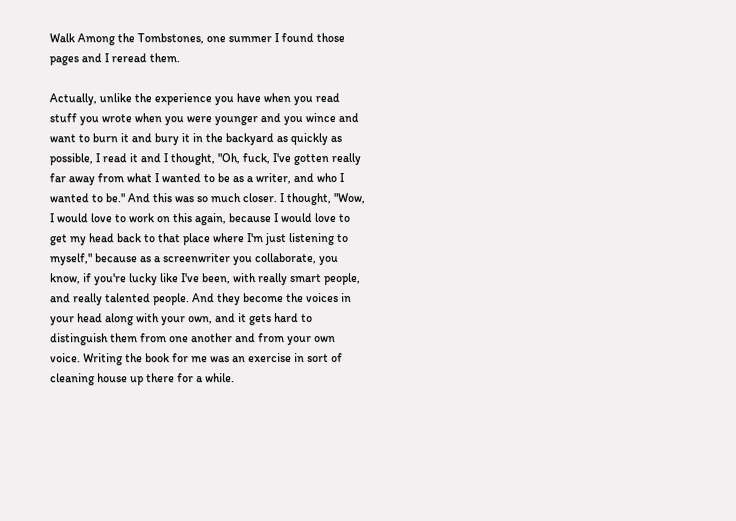Walk Among the Tombstones, one summer I found those pages and I reread them.

Actually, unlike the experience you have when you read stuff you wrote when you were younger and you wince and want to burn it and bury it in the backyard as quickly as possible, I read it and I thought, "Oh, fuck, I've gotten really far away from what I wanted to be as a writer, and who I wanted to be." And this was so much closer. I thought, "Wow, I would love to work on this again, because I would love to get my head back to that place where I'm just listening to myself," because as a screenwriter you collaborate, you know, if you're lucky like I've been, with really smart people, and really talented people. And they become the voices in your head along with your own, and it gets hard to distinguish them from one another and from your own voice. Writing the book for me was an exercise in sort of cleaning house up there for a while.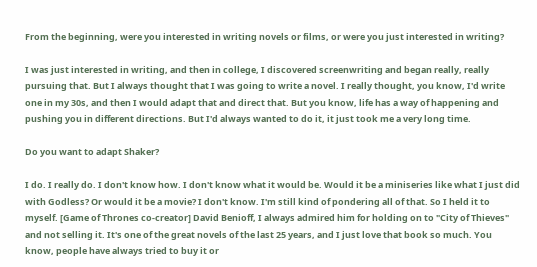From the beginning, were you interested in writing novels or films, or were you just interested in writing?

I was just interested in writing, and then in college, I discovered screenwriting and began really, really pursuing that. But I always thought that I was going to write a novel. I really thought, you know, I'd write one in my 30s, and then I would adapt that and direct that. But you know, life has a way of happening and pushing you in different directions. But I'd always wanted to do it, it just took me a very long time.

Do you want to adapt Shaker?

I do. I really do. I don't know how. I don't know what it would be. Would it be a miniseries like what I just did with Godless? Or would it be a movie? I don't know. I'm still kind of pondering all of that. So I held it to myself. [Game of Thrones co-creator] David Benioff, I always admired him for holding on to "City of Thieves" and not selling it. It's one of the great novels of the last 25 years, and I just love that book so much. You know, people have always tried to buy it or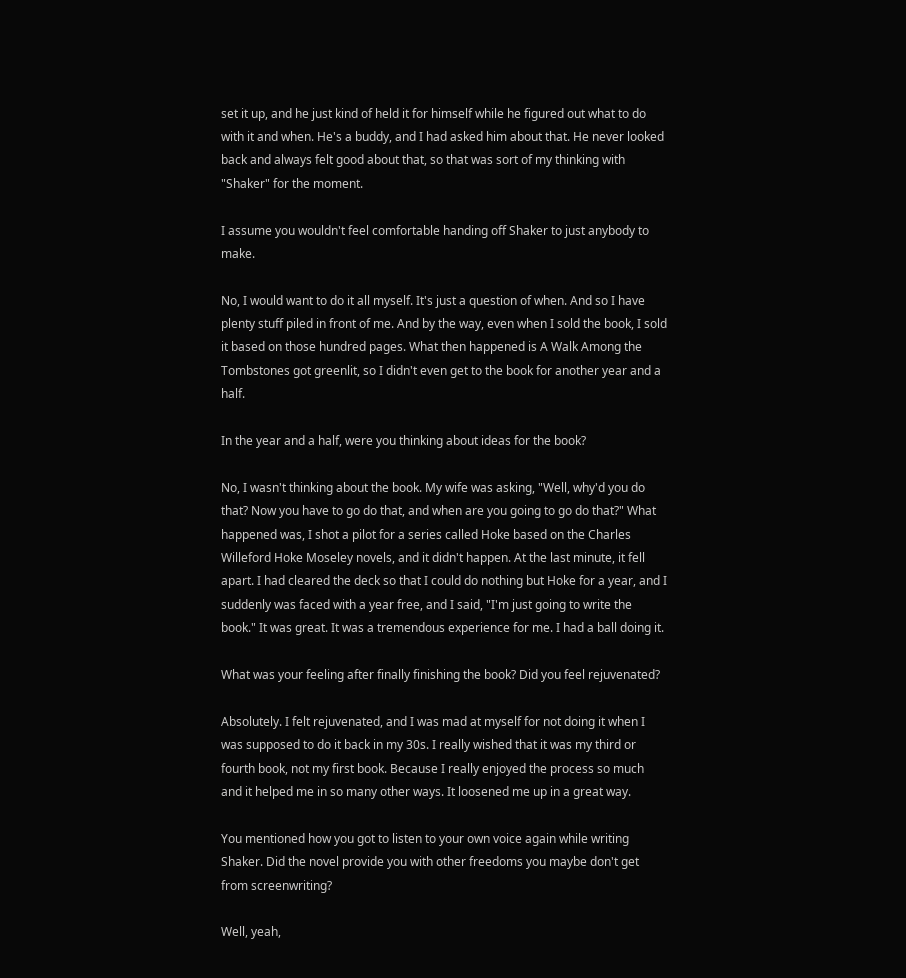set it up, and he just kind of held it for himself while he figured out what to do with it and when. He's a buddy, and I had asked him about that. He never looked back and always felt good about that, so that was sort of my thinking with "Shaker" for the moment.

I assume you wouldn't feel comfortable handing off Shaker to just anybody to make.

No, I would want to do it all myself. It's just a question of when. And so I have plenty stuff piled in front of me. And by the way, even when I sold the book, I sold it based on those hundred pages. What then happened is A Walk Among the Tombstones got greenlit, so I didn't even get to the book for another year and a half.

In the year and a half, were you thinking about ideas for the book?

No, I wasn't thinking about the book. My wife was asking, "Well, why'd you do that? Now you have to go do that, and when are you going to go do that?" What happened was, I shot a pilot for a series called Hoke based on the Charles Willeford Hoke Moseley novels, and it didn't happen. At the last minute, it fell apart. I had cleared the deck so that I could do nothing but Hoke for a year, and I suddenly was faced with a year free, and I said, "I'm just going to write the book." It was great. It was a tremendous experience for me. I had a ball doing it.

What was your feeling after finally finishing the book? Did you feel rejuvenated?

Absolutely. I felt rejuvenated, and I was mad at myself for not doing it when I was supposed to do it back in my 30s. I really wished that it was my third or fourth book, not my first book. Because I really enjoyed the process so much and it helped me in so many other ways. It loosened me up in a great way.

You mentioned how you got to listen to your own voice again while writing Shaker. Did the novel provide you with other freedoms you maybe don't get from screenwriting?

Well, yeah,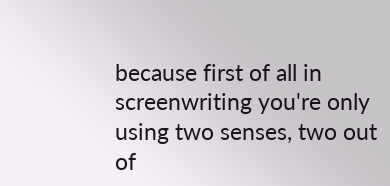because first of all in screenwriting you're only using two senses, two out of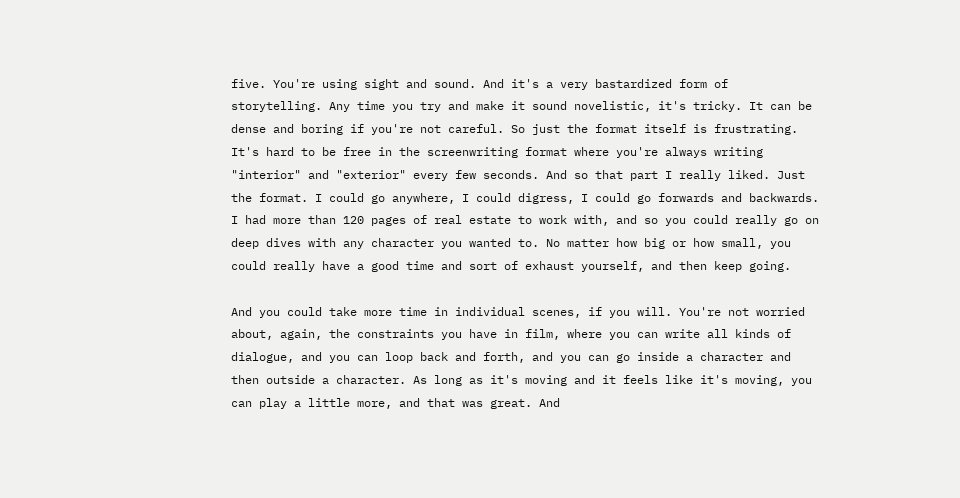five. You're using sight and sound. And it's a very bastardized form of storytelling. Any time you try and make it sound novelistic, it's tricky. It can be dense and boring if you're not careful. So just the format itself is frustrating. It's hard to be free in the screenwriting format where you're always writing "interior" and "exterior" every few seconds. And so that part I really liked. Just the format. I could go anywhere, I could digress, I could go forwards and backwards. I had more than 120 pages of real estate to work with, and so you could really go on deep dives with any character you wanted to. No matter how big or how small, you could really have a good time and sort of exhaust yourself, and then keep going.

And you could take more time in individual scenes, if you will. You're not worried about, again, the constraints you have in film, where you can write all kinds of dialogue, and you can loop back and forth, and you can go inside a character and then outside a character. As long as it's moving and it feels like it's moving, you can play a little more, and that was great. And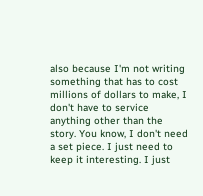also because I'm not writing something that has to cost millions of dollars to make, I don't have to service anything other than the story. You know, I don't need a set piece. I just need to keep it interesting. I just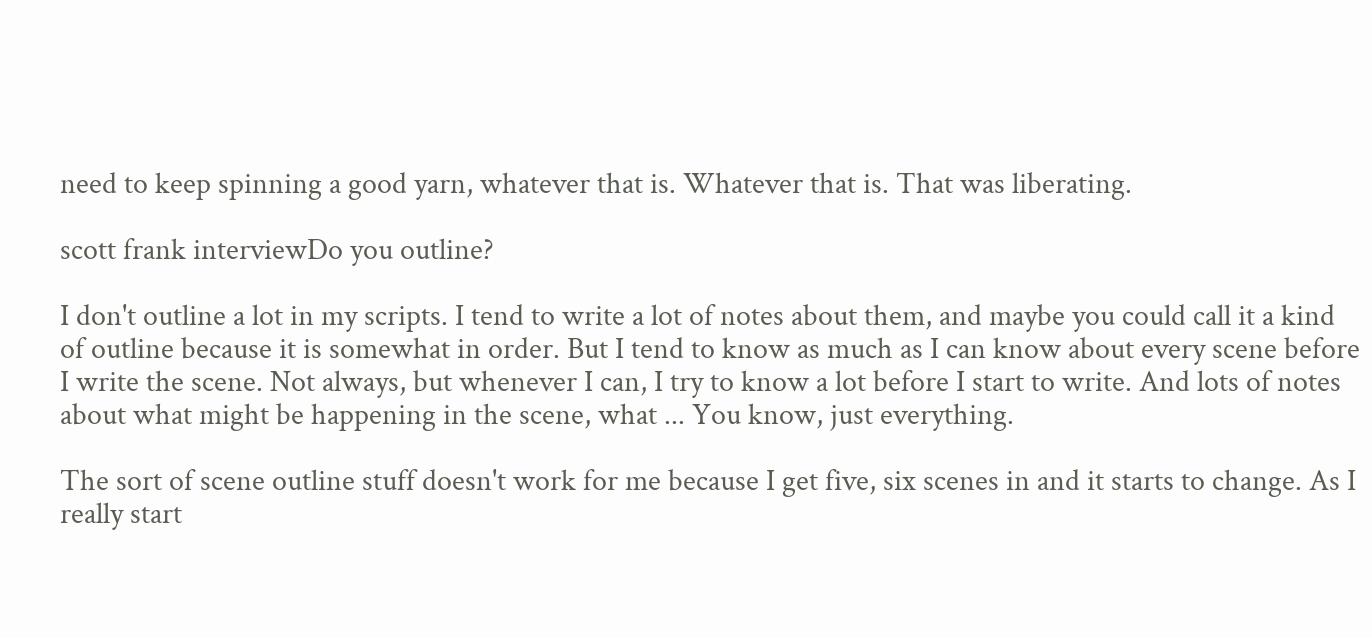need to keep spinning a good yarn, whatever that is. Whatever that is. That was liberating.

scott frank interviewDo you outline?

I don't outline a lot in my scripts. I tend to write a lot of notes about them, and maybe you could call it a kind of outline because it is somewhat in order. But I tend to know as much as I can know about every scene before I write the scene. Not always, but whenever I can, I try to know a lot before I start to write. And lots of notes about what might be happening in the scene, what ... You know, just everything.

The sort of scene outline stuff doesn't work for me because I get five, six scenes in and it starts to change. As I really start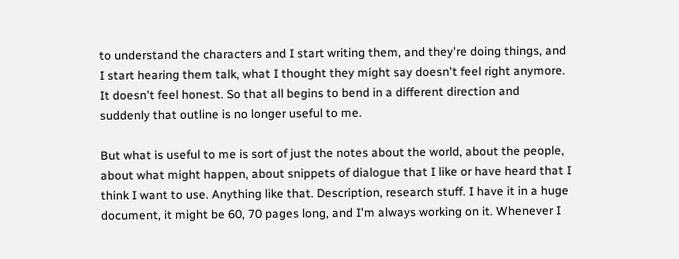to understand the characters and I start writing them, and they're doing things, and I start hearing them talk, what I thought they might say doesn't feel right anymore. It doesn't feel honest. So that all begins to bend in a different direction and suddenly that outline is no longer useful to me.

But what is useful to me is sort of just the notes about the world, about the people, about what might happen, about snippets of dialogue that I like or have heard that I think I want to use. Anything like that. Description, research stuff. I have it in a huge document, it might be 60, 70 pages long, and I'm always working on it. Whenever I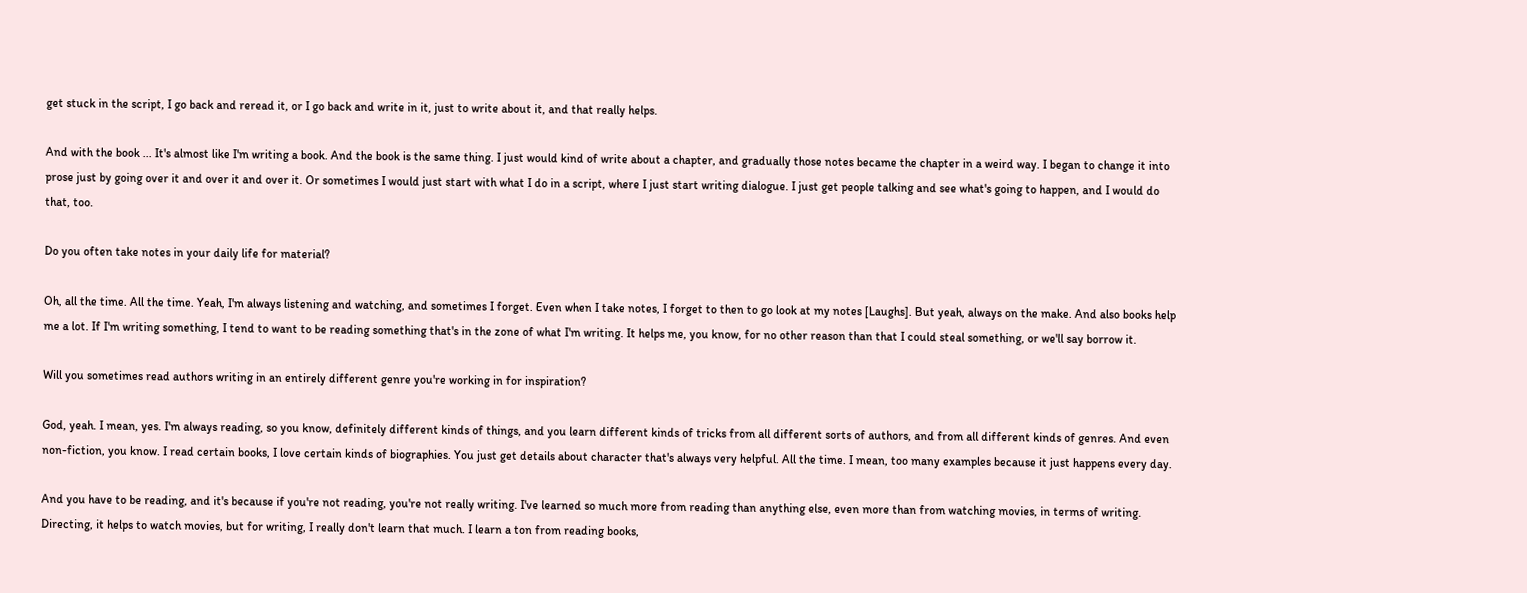get stuck in the script, I go back and reread it, or I go back and write in it, just to write about it, and that really helps.

And with the book ... It's almost like I'm writing a book. And the book is the same thing. I just would kind of write about a chapter, and gradually those notes became the chapter in a weird way. I began to change it into prose just by going over it and over it and over it. Or sometimes I would just start with what I do in a script, where I just start writing dialogue. I just get people talking and see what's going to happen, and I would do that, too.

Do you often take notes in your daily life for material?

Oh, all the time. All the time. Yeah, I'm always listening and watching, and sometimes I forget. Even when I take notes, I forget to then to go look at my notes [Laughs]. But yeah, always on the make. And also books help me a lot. If I'm writing something, I tend to want to be reading something that's in the zone of what I'm writing. It helps me, you know, for no other reason than that I could steal something, or we'll say borrow it.

Will you sometimes read authors writing in an entirely different genre you're working in for inspiration?

God, yeah. I mean, yes. I'm always reading, so you know, definitely different kinds of things, and you learn different kinds of tricks from all different sorts of authors, and from all different kinds of genres. And even non-fiction, you know. I read certain books, I love certain kinds of biographies. You just get details about character that's always very helpful. All the time. I mean, too many examples because it just happens every day.

And you have to be reading, and it's because if you're not reading, you're not really writing. I've learned so much more from reading than anything else, even more than from watching movies, in terms of writing. Directing, it helps to watch movies, but for writing, I really don't learn that much. I learn a ton from reading books,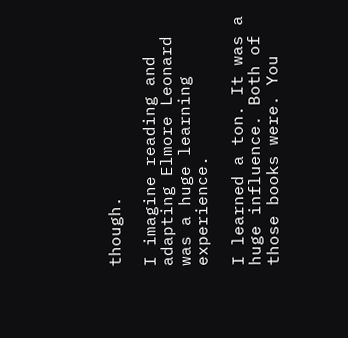though.

I imagine reading and adapting Elmore Leonard was a huge learning experience.

I learned a ton. It was a huge influence. Both of those books were. You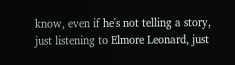know, even if he's not telling a story, just listening to Elmore Leonard, just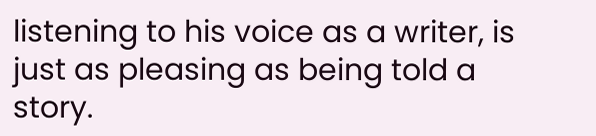listening to his voice as a writer, is just as pleasing as being told a story.